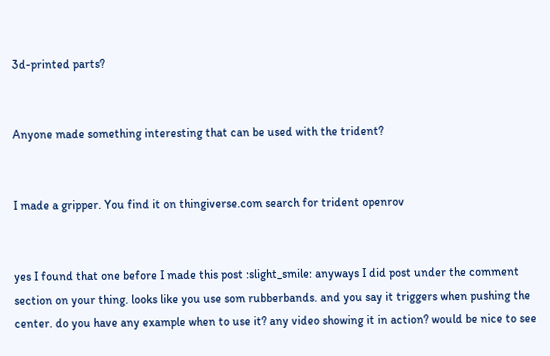3d-printed parts?


Anyone made something interesting that can be used with the trident?


I made a gripper. You find it on thingiverse.com search for trident openrov


yes I found that one before I made this post :slight_smile: anyways I did post under the comment section on your thing. looks like you use som rubberbands. and you say it triggers when pushing the center. do you have any example when to use it? any video showing it in action? would be nice to see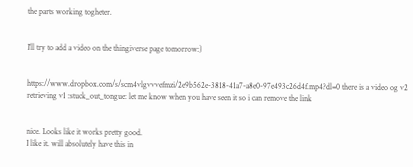the parts working togheter.


I’ll try to add a video on the thingiverse page tomorrow:)


https://www.dropbox.com/s/scm4vlgvvvefmzi/2e9b562e-3818-41a7-a8e0-97e493c26d4f.mp4?dl=0 there is a video og v2 retrieving v1 :stuck_out_tongue: let me know when you have seen it so i can remove the link


nice. Looks like it works pretty good.
I like it. will absolutely have this in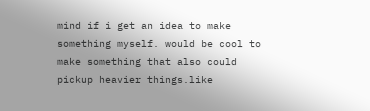mind if i get an idea to make something myself. would be cool to make something that also could pickup heavier things.like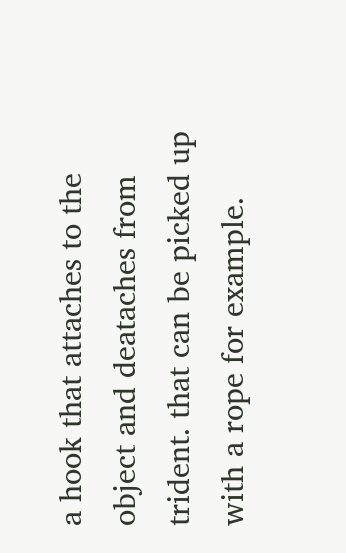a hook that attaches to the object and deataches from trident. that can be picked up with a rope for example.